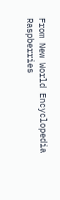From New World Encyclopedia
Raspberries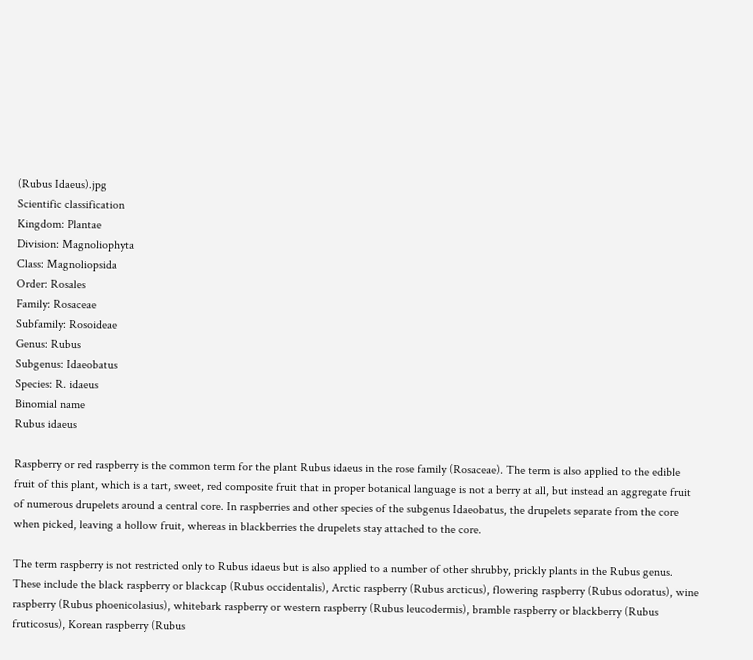(Rubus Idaeus).jpg
Scientific classification
Kingdom: Plantae
Division: Magnoliophyta
Class: Magnoliopsida
Order: Rosales
Family: Rosaceae
Subfamily: Rosoideae
Genus: Rubus
Subgenus: Idaeobatus
Species: R. idaeus
Binomial name
Rubus idaeus

Raspberry or red raspberry is the common term for the plant Rubus idaeus in the rose family (Rosaceae). The term is also applied to the edible fruit of this plant, which is a tart, sweet, red composite fruit that in proper botanical language is not a berry at all, but instead an aggregate fruit of numerous drupelets around a central core. In raspberries and other species of the subgenus Idaeobatus, the drupelets separate from the core when picked, leaving a hollow fruit, whereas in blackberries the drupelets stay attached to the core.

The term raspberry is not restricted only to Rubus idaeus but is also applied to a number of other shrubby, prickly plants in the Rubus genus. These include the black raspberry or blackcap (Rubus occidentalis), Arctic raspberry (Rubus arcticus), flowering raspberry (Rubus odoratus), wine raspberry (Rubus phoenicolasius), whitebark raspberry or western raspberry (Rubus leucodermis), bramble raspberry or blackberry (Rubus fruticosus), Korean raspberry (Rubus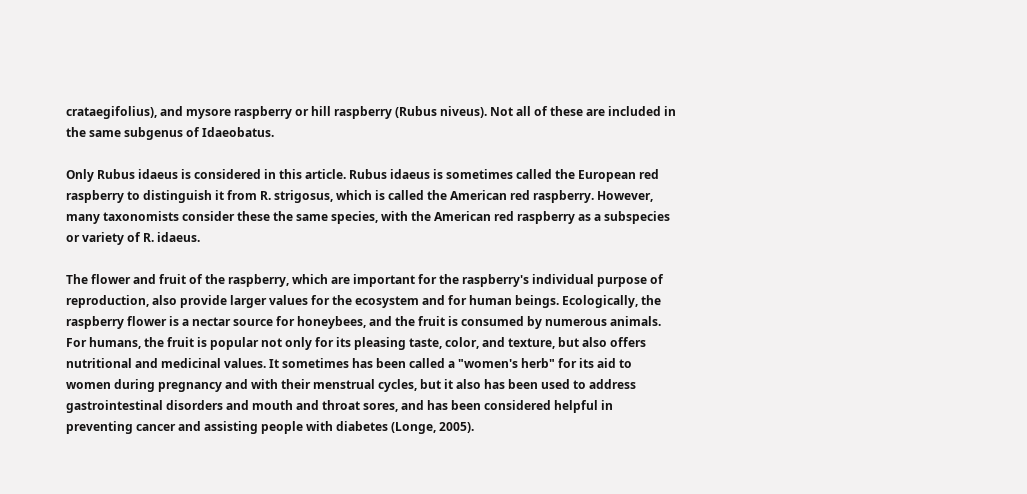crataegifolius), and mysore raspberry or hill raspberry (Rubus niveus). Not all of these are included in the same subgenus of Idaeobatus.

Only Rubus idaeus is considered in this article. Rubus idaeus is sometimes called the European red raspberry to distinguish it from R. strigosus, which is called the American red raspberry. However, many taxonomists consider these the same species, with the American red raspberry as a subspecies or variety of R. idaeus.

The flower and fruit of the raspberry, which are important for the raspberry's individual purpose of reproduction, also provide larger values for the ecosystem and for human beings. Ecologically, the raspberry flower is a nectar source for honeybees, and the fruit is consumed by numerous animals. For humans, the fruit is popular not only for its pleasing taste, color, and texture, but also offers nutritional and medicinal values. It sometimes has been called a "women's herb" for its aid to women during pregnancy and with their menstrual cycles, but it also has been used to address gastrointestinal disorders and mouth and throat sores, and has been considered helpful in preventing cancer and assisting people with diabetes (Longe, 2005).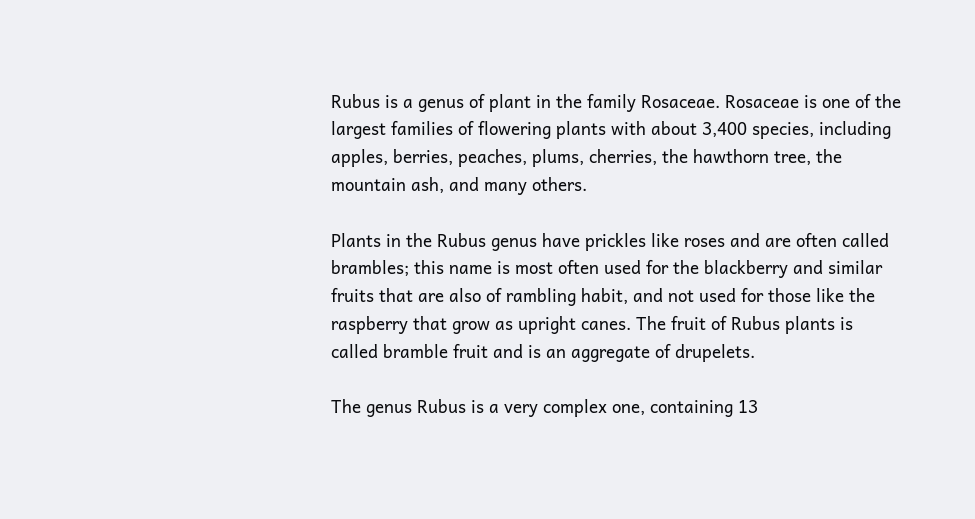Rubus is a genus of plant in the family Rosaceae. Rosaceae is one of the largest families of flowering plants with about 3,400 species, including apples, berries, peaches, plums, cherries, the hawthorn tree, the mountain ash, and many others.

Plants in the Rubus genus have prickles like roses and are often called brambles; this name is most often used for the blackberry and similar fruits that are also of rambling habit, and not used for those like the raspberry that grow as upright canes. The fruit of Rubus plants is called bramble fruit and is an aggregate of drupelets.

The genus Rubus is a very complex one, containing 13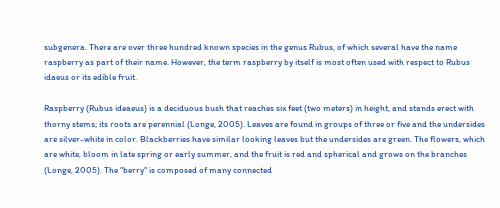subgenera. There are over three hundred known species in the genus Rubus, of which several have the name raspberry as part of their name. However, the term raspberry by itself is most often used with respect to Rubus idaeus or its edible fruit.

Raspberry (Rubus ideaeus) is a deciduous bush that reaches six feet (two meters) in height, and stands erect with thorny stems; its roots are perennial (Longe, 2005). Leaves are found in groups of three or five and the undersides are silver-white in color. Blackberries have similar looking leaves but the undersides are green. The flowers, which are white, bloom in late spring or early summer, and the fruit is red and spherical and grows on the branches (Longe, 2005). The "berry" is composed of many connected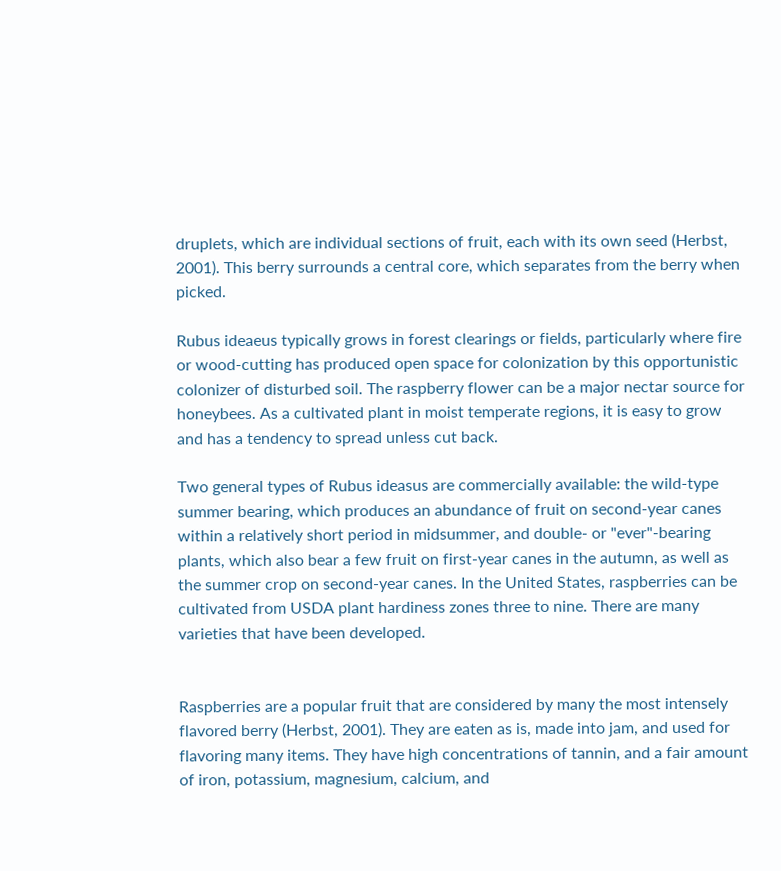druplets, which are individual sections of fruit, each with its own seed (Herbst, 2001). This berry surrounds a central core, which separates from the berry when picked.

Rubus ideaeus typically grows in forest clearings or fields, particularly where fire or wood-cutting has produced open space for colonization by this opportunistic colonizer of disturbed soil. The raspberry flower can be a major nectar source for honeybees. As a cultivated plant in moist temperate regions, it is easy to grow and has a tendency to spread unless cut back.

Two general types of Rubus ideasus are commercially available: the wild-type summer bearing, which produces an abundance of fruit on second-year canes within a relatively short period in midsummer, and double- or "ever"-bearing plants, which also bear a few fruit on first-year canes in the autumn, as well as the summer crop on second-year canes. In the United States, raspberries can be cultivated from USDA plant hardiness zones three to nine. There are many varieties that have been developed.


Raspberries are a popular fruit that are considered by many the most intensely flavored berry (Herbst, 2001). They are eaten as is, made into jam, and used for flavoring many items. They have high concentrations of tannin, and a fair amount of iron, potassium, magnesium, calcium, and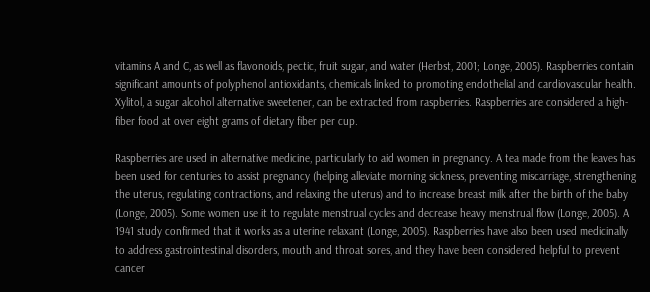vitamins A and C, as well as flavonoids, pectic, fruit sugar, and water (Herbst, 2001; Longe, 2005). Raspberries contain significant amounts of polyphenol antioxidants, chemicals linked to promoting endothelial and cardiovascular health. Xylitol, a sugar alcohol alternative sweetener, can be extracted from raspberries. Raspberries are considered a high-fiber food at over eight grams of dietary fiber per cup.

Raspberries are used in alternative medicine, particularly to aid women in pregnancy. A tea made from the leaves has been used for centuries to assist pregnancy (helping alleviate morning sickness, preventing miscarriage, strengthening the uterus, regulating contractions, and relaxing the uterus) and to increase breast milk after the birth of the baby (Longe, 2005). Some women use it to regulate menstrual cycles and decrease heavy menstrual flow (Longe, 2005). A 1941 study confirmed that it works as a uterine relaxant (Longe, 2005). Raspberries have also been used medicinally to address gastrointestinal disorders, mouth and throat sores, and they have been considered helpful to prevent cancer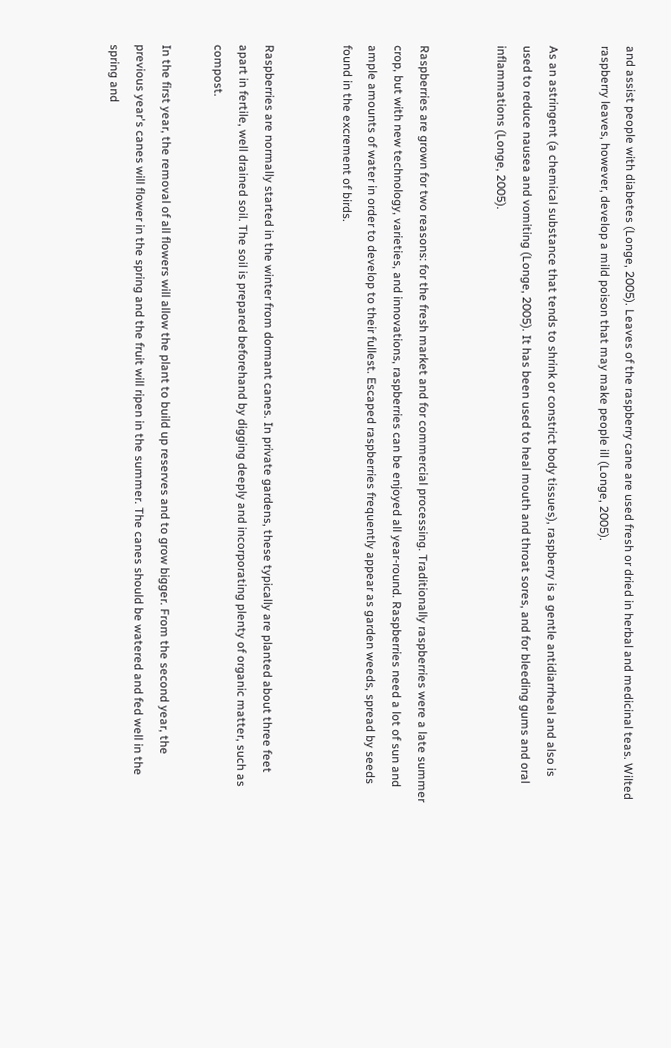and assist people with diabetes (Longe, 2005). Leaves of the raspberry cane are used fresh or dried in herbal and medicinal teas. Wilted raspberry leaves, however, develop a mild poison that may make people ill (Longe, 2005).

As an astringent (a chemical substance that tends to shrink or constrict body tissues), raspberry is a gentle antidiarrheal and also is used to reduce nausea and vomiting (Longe, 2005). It has been used to heal mouth and throat sores, and for bleeding gums and oral inflammations (Longe, 2005).


Raspberries are grown for two reasons: for the fresh market and for commercial processing. Traditionally raspberries were a late summer crop, but with new technology, varieties, and innovations, raspberries can be enjoyed all year-round. Raspberries need a lot of sun and ample amounts of water in order to develop to their fullest. Escaped raspberries frequently appear as garden weeds, spread by seeds found in the excrement of birds.


Raspberries are normally started in the winter from dormant canes. In private gardens, these typically are planted about three feet apart in fertile, well drained soil. The soil is prepared beforehand by digging deeply and incorporating plenty of organic matter, such as compost.

In the first year, the removal of all flowers will allow the plant to build up reserves and to grow bigger. From the second year, the previous year's canes will flower in the spring and the fruit will ripen in the summer. The canes should be watered and fed well in the spring and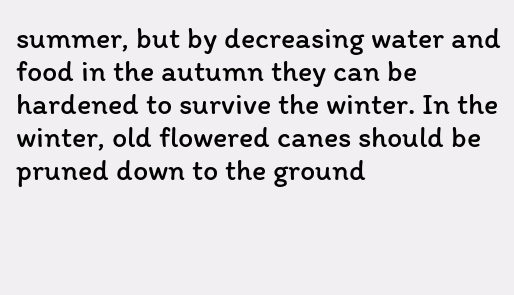summer, but by decreasing water and food in the autumn they can be hardened to survive the winter. In the winter, old flowered canes should be pruned down to the ground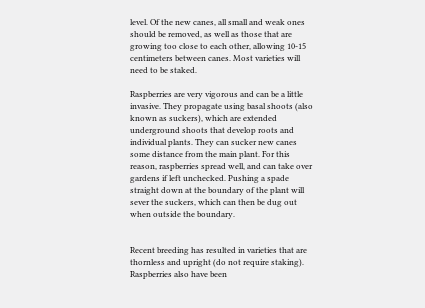level. Of the new canes, all small and weak ones should be removed, as well as those that are growing too close to each other, allowing 10-15 centimeters between canes. Most varieties will need to be staked.

Raspberries are very vigorous and can be a little invasive. They propagate using basal shoots (also known as suckers), which are extended underground shoots that develop roots and individual plants. They can sucker new canes some distance from the main plant. For this reason, raspberries spread well, and can take over gardens if left unchecked. Pushing a spade straight down at the boundary of the plant will sever the suckers, which can then be dug out when outside the boundary.


Recent breeding has resulted in varieties that are thornless and upright (do not require staking). Raspberries also have been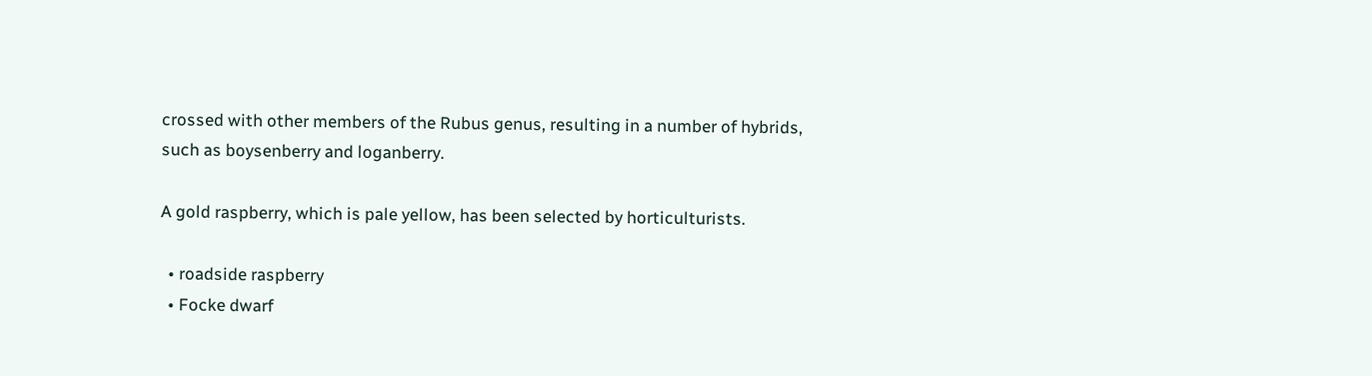crossed with other members of the Rubus genus, resulting in a number of hybrids, such as boysenberry and loganberry.

A gold raspberry, which is pale yellow, has been selected by horticulturists.

  • roadside raspberry
  • Focke dwarf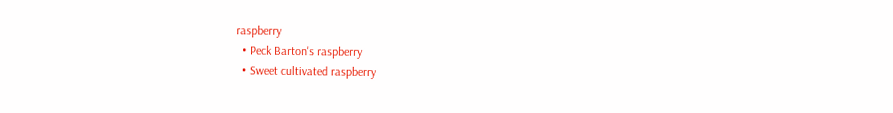raspberry
  • Peck Barton's raspberry
  • Sweet cultivated raspberry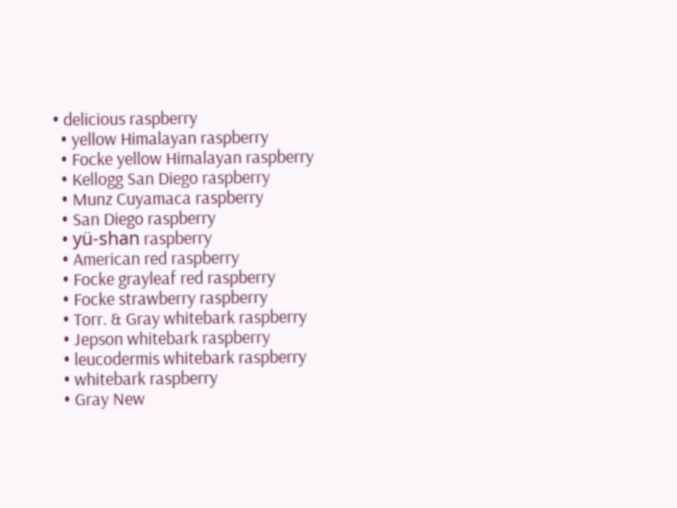• delicious raspberry
  • yellow Himalayan raspberry
  • Focke yellow Himalayan raspberry
  • Kellogg San Diego raspberry
  • Munz Cuyamaca raspberry
  • San Diego raspberry
  • yü-shan raspberry
  • American red raspberry
  • Focke grayleaf red raspberry
  • Focke strawberry raspberry
  • Torr. & Gray whitebark raspberry
  • Jepson whitebark raspberry
  • leucodermis whitebark raspberry
  • whitebark raspberry
  • Gray New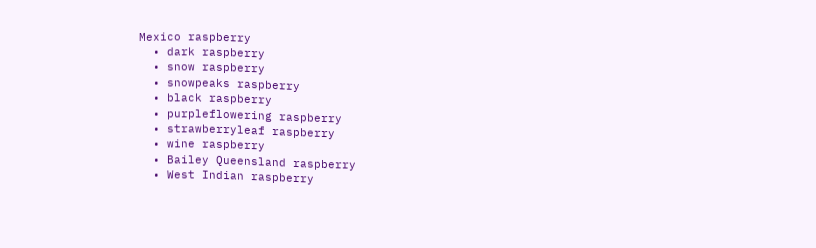Mexico raspberry
  • dark raspberry
  • snow raspberry
  • snowpeaks raspberry
  • black raspberry
  • purpleflowering raspberry
  • strawberryleaf raspberry
  • wine raspberry
  • Bailey Queensland raspberry
  • West Indian raspberry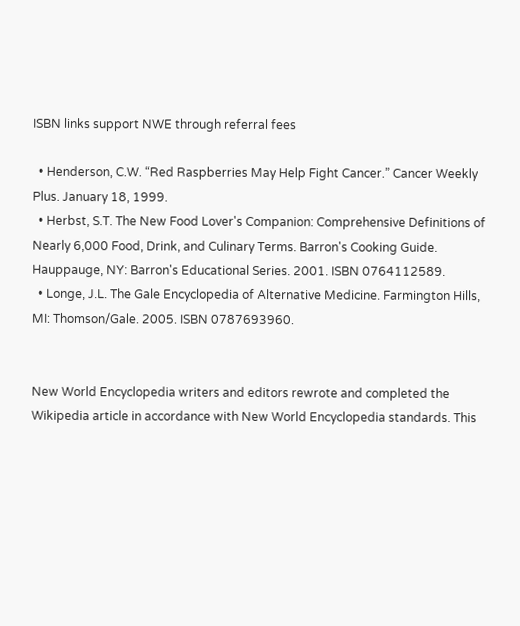ISBN links support NWE through referral fees

  • Henderson, C.W. “Red Raspberries May Help Fight Cancer.” Cancer Weekly Plus. January 18, 1999.
  • Herbst, S.T. The New Food Lover's Companion: Comprehensive Definitions of Nearly 6,000 Food, Drink, and Culinary Terms. Barron's Cooking Guide. Hauppauge, NY: Barron's Educational Series. 2001. ISBN 0764112589.
  • Longe, J.L. The Gale Encyclopedia of Alternative Medicine. Farmington Hills, MI: Thomson/Gale. 2005. ISBN 0787693960.


New World Encyclopedia writers and editors rewrote and completed the Wikipedia article in accordance with New World Encyclopedia standards. This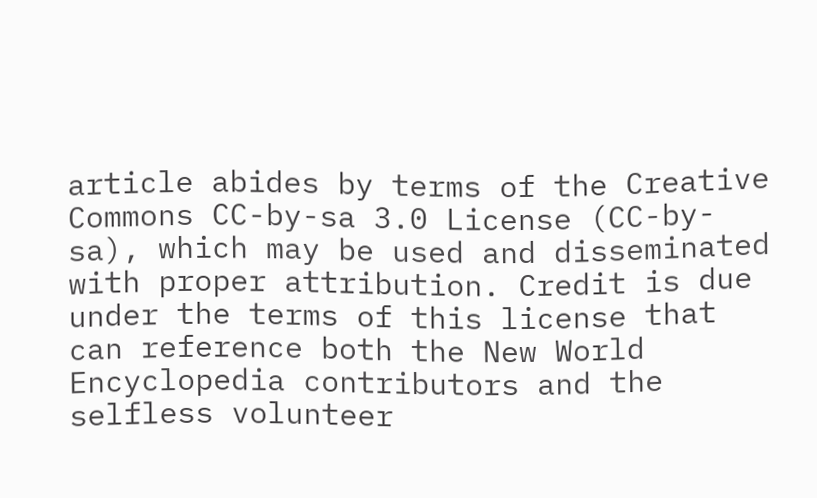article abides by terms of the Creative Commons CC-by-sa 3.0 License (CC-by-sa), which may be used and disseminated with proper attribution. Credit is due under the terms of this license that can reference both the New World Encyclopedia contributors and the selfless volunteer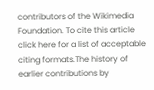contributors of the Wikimedia Foundation. To cite this article click here for a list of acceptable citing formats.The history of earlier contributions by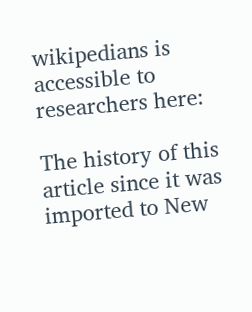wikipedians is accessible to researchers here:

The history of this article since it was imported to New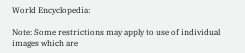World Encyclopedia:

Note: Some restrictions may apply to use of individual images which are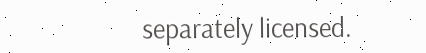separately licensed.